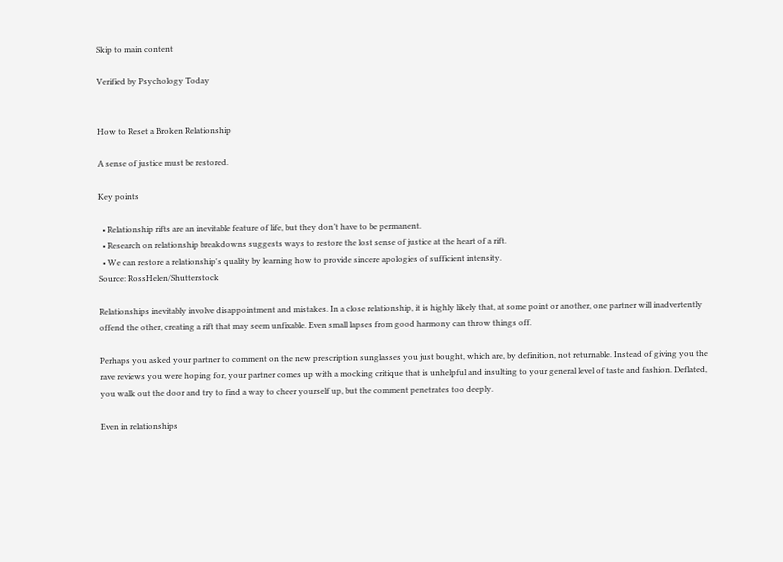Skip to main content

Verified by Psychology Today


How to Reset a Broken Relationship

A sense of justice must be restored.

Key points

  • Relationship rifts are an inevitable feature of life, but they don’t have to be permanent.
  • Research on relationship breakdowns suggests ways to restore the lost sense of justice at the heart of a rift.
  • We can restore a relationship's quality by learning how to provide sincere apologies of sufficient intensity.
Source: RossHelen/Shutterstock

Relationships inevitably involve disappointment and mistakes. In a close relationship, it is highly likely that, at some point or another, one partner will inadvertently offend the other, creating a rift that may seem unfixable. Even small lapses from good harmony can throw things off.

Perhaps you asked your partner to comment on the new prescription sunglasses you just bought, which are, by definition, not returnable. Instead of giving you the rave reviews you were hoping for, your partner comes up with a mocking critique that is unhelpful and insulting to your general level of taste and fashion. Deflated, you walk out the door and try to find a way to cheer yourself up, but the comment penetrates too deeply.

Even in relationships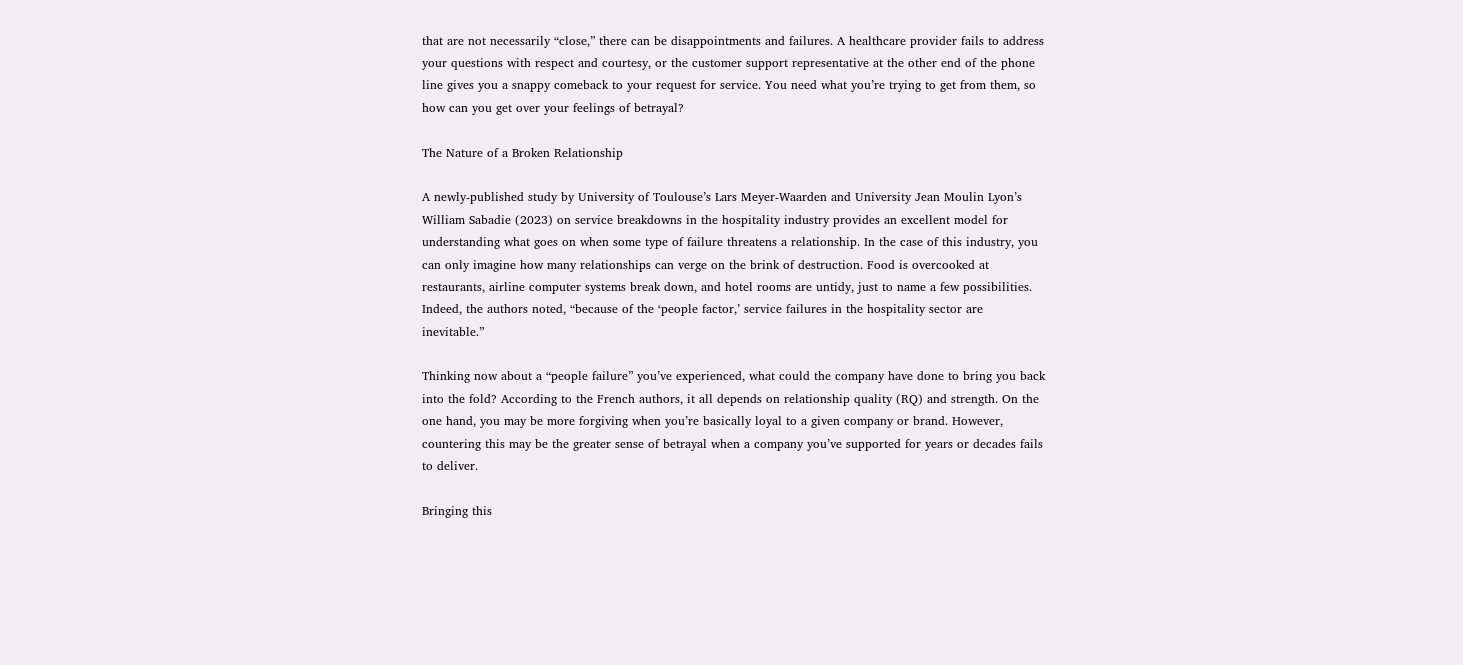that are not necessarily “close,” there can be disappointments and failures. A healthcare provider fails to address your questions with respect and courtesy, or the customer support representative at the other end of the phone line gives you a snappy comeback to your request for service. You need what you’re trying to get from them, so how can you get over your feelings of betrayal?

The Nature of a Broken Relationship

A newly-published study by University of Toulouse’s Lars Meyer-Waarden and University Jean Moulin Lyon’s William Sabadie (2023) on service breakdowns in the hospitality industry provides an excellent model for understanding what goes on when some type of failure threatens a relationship. In the case of this industry, you can only imagine how many relationships can verge on the brink of destruction. Food is overcooked at restaurants, airline computer systems break down, and hotel rooms are untidy, just to name a few possibilities. Indeed, the authors noted, “because of the ‘people factor,’ service failures in the hospitality sector are inevitable.”

Thinking now about a “people failure” you’ve experienced, what could the company have done to bring you back into the fold? According to the French authors, it all depends on relationship quality (RQ) and strength. On the one hand, you may be more forgiving when you’re basically loyal to a given company or brand. However, countering this may be the greater sense of betrayal when a company you’ve supported for years or decades fails to deliver.

Bringing this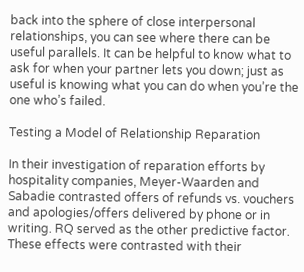back into the sphere of close interpersonal relationships, you can see where there can be useful parallels. It can be helpful to know what to ask for when your partner lets you down; just as useful is knowing what you can do when you’re the one who’s failed.

Testing a Model of Relationship Reparation

In their investigation of reparation efforts by hospitality companies, Meyer-Waarden and Sabadie contrasted offers of refunds vs. vouchers and apologies/offers delivered by phone or in writing. RQ served as the other predictive factor. These effects were contrasted with their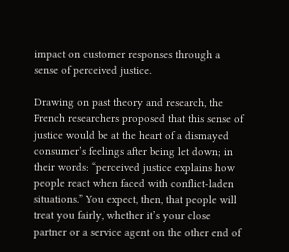impact on customer responses through a sense of perceived justice.

Drawing on past theory and research, the French researchers proposed that this sense of justice would be at the heart of a dismayed consumer’s feelings after being let down; in their words: “perceived justice explains how people react when faced with conflict-laden situations.” You expect, then, that people will treat you fairly, whether it’s your close partner or a service agent on the other end of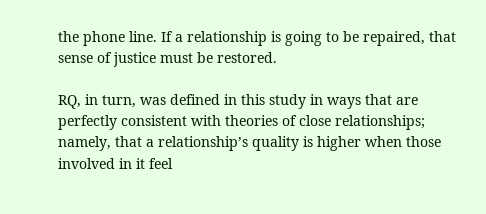the phone line. If a relationship is going to be repaired, that sense of justice must be restored.

RQ, in turn, was defined in this study in ways that are perfectly consistent with theories of close relationships; namely, that a relationship’s quality is higher when those involved in it feel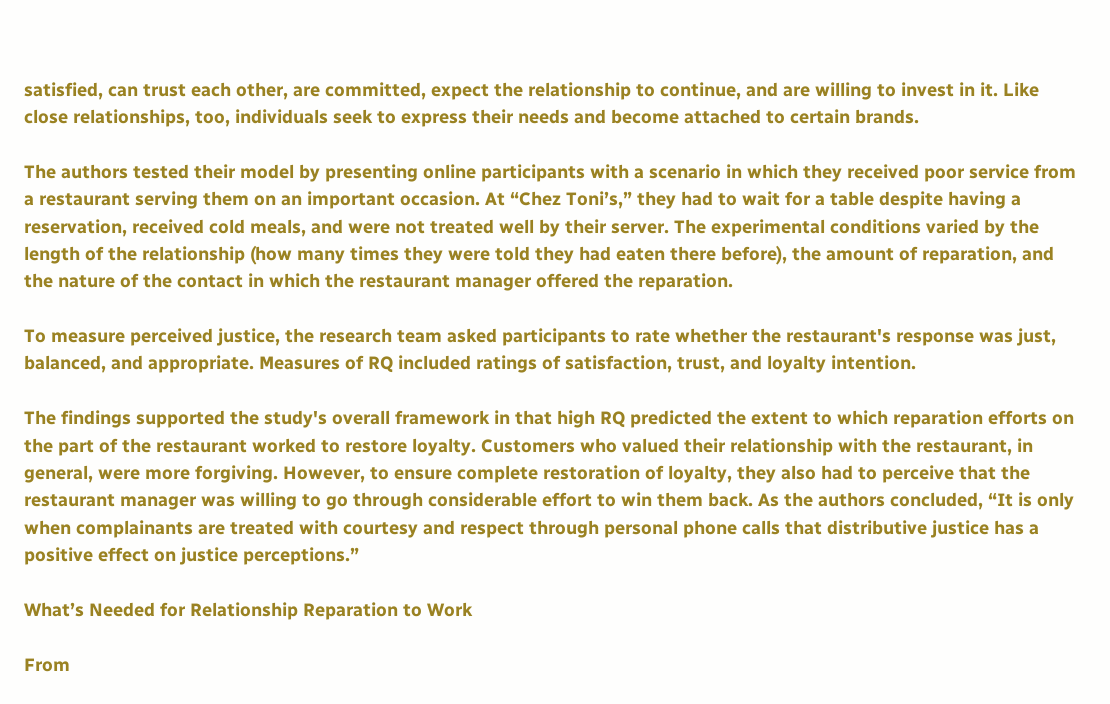satisfied, can trust each other, are committed, expect the relationship to continue, and are willing to invest in it. Like close relationships, too, individuals seek to express their needs and become attached to certain brands.

The authors tested their model by presenting online participants with a scenario in which they received poor service from a restaurant serving them on an important occasion. At “Chez Toni’s,” they had to wait for a table despite having a reservation, received cold meals, and were not treated well by their server. The experimental conditions varied by the length of the relationship (how many times they were told they had eaten there before), the amount of reparation, and the nature of the contact in which the restaurant manager offered the reparation.

To measure perceived justice, the research team asked participants to rate whether the restaurant's response was just, balanced, and appropriate. Measures of RQ included ratings of satisfaction, trust, and loyalty intention.

The findings supported the study's overall framework in that high RQ predicted the extent to which reparation efforts on the part of the restaurant worked to restore loyalty. Customers who valued their relationship with the restaurant, in general, were more forgiving. However, to ensure complete restoration of loyalty, they also had to perceive that the restaurant manager was willing to go through considerable effort to win them back. As the authors concluded, “It is only when complainants are treated with courtesy and respect through personal phone calls that distributive justice has a positive effect on justice perceptions.”

What’s Needed for Relationship Reparation to Work

From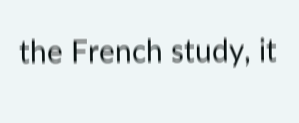the French study, it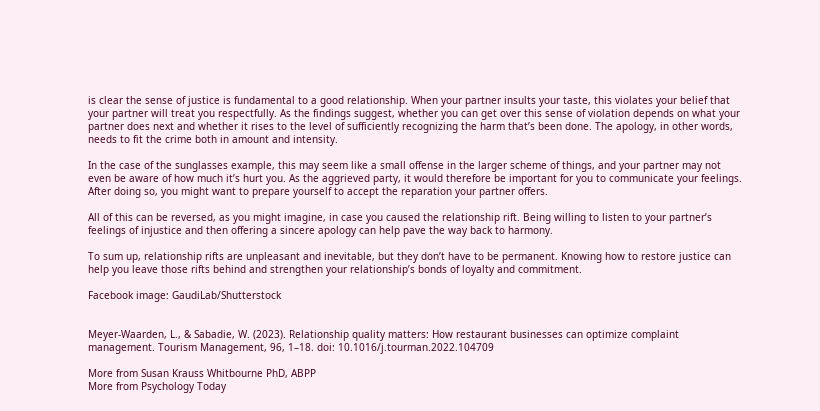is clear the sense of justice is fundamental to a good relationship. When your partner insults your taste, this violates your belief that your partner will treat you respectfully. As the findings suggest, whether you can get over this sense of violation depends on what your partner does next and whether it rises to the level of sufficiently recognizing the harm that’s been done. The apology, in other words, needs to fit the crime both in amount and intensity.

In the case of the sunglasses example, this may seem like a small offense in the larger scheme of things, and your partner may not even be aware of how much it’s hurt you. As the aggrieved party, it would therefore be important for you to communicate your feelings. After doing so, you might want to prepare yourself to accept the reparation your partner offers.

All of this can be reversed, as you might imagine, in case you caused the relationship rift. Being willing to listen to your partner’s feelings of injustice and then offering a sincere apology can help pave the way back to harmony.

To sum up, relationship rifts are unpleasant and inevitable, but they don’t have to be permanent. Knowing how to restore justice can help you leave those rifts behind and strengthen your relationship’s bonds of loyalty and commitment.

Facebook image: GaudiLab/Shutterstock


Meyer-Waarden, L., & Sabadie, W. (2023). Relationship quality matters: How restaurant businesses can optimize complaint management. Tourism Management, 96, 1–18. doi: 10.1016/j.tourman.2022.104709

More from Susan Krauss Whitbourne PhD, ABPP
More from Psychology Today